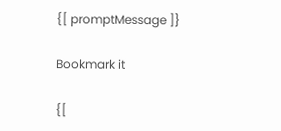{[ promptMessage ]}

Bookmark it

{[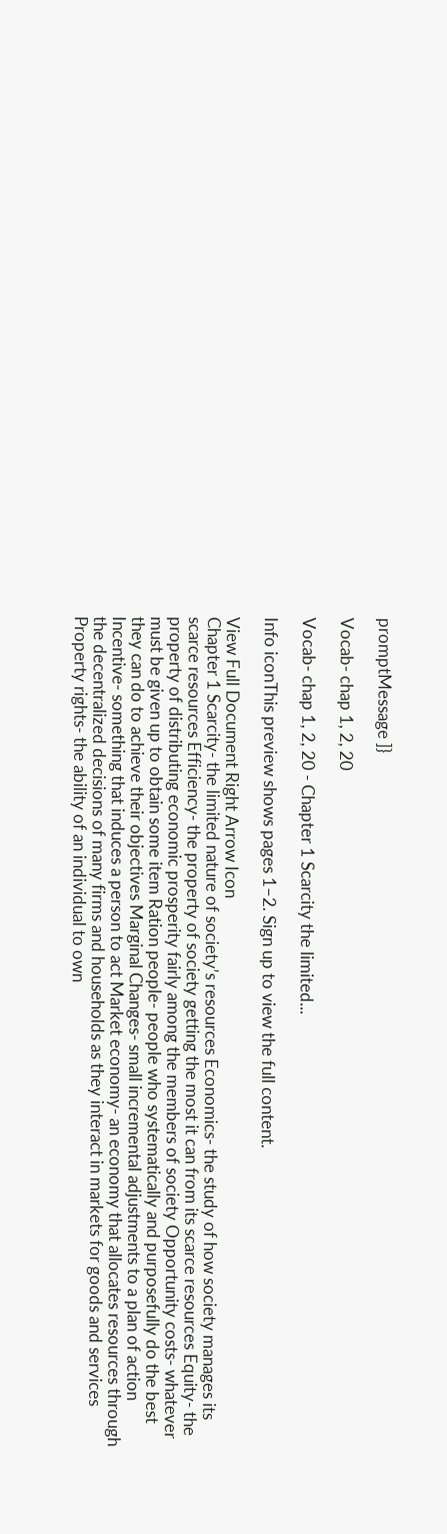promptMessage ]}

Vocab- chap 1, 2, 20

Vocab- chap 1, 2, 20 - Chapter 1 Scarcity the limited...

Info iconThis preview shows pages 1–2. Sign up to view the full content.

View Full Document Right Arrow Icon
Chapter 1 Scarcity- the limited nature of society’s resources Economics- the study of how society manages its scarce resources Efficiency- the property of society getting the most it can from its scarce resources Equity- the property of distributing economic prosperity fairly among the members of society Opportunity costs- whatever must be given up to obtain some item Ration people- people who systematically and purposefully do the best they can do to achieve their objectives Marginal Changes- small incremental adjustments to a plan of action Incentive- something that induces a person to act Market economy- an economy that allocates resources through the decentralized decisions of many firms and households as they interact in markets for goods and services Property rights- the ability of an individual to own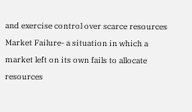and exercise control over scarce resources Market Failure- a situation in which a market left on its own fails to allocate resources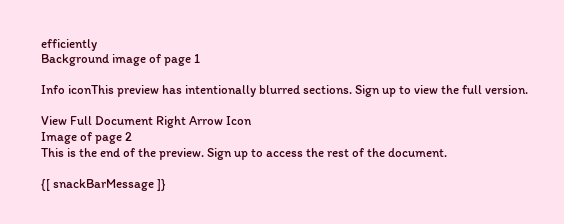efficiently
Background image of page 1

Info iconThis preview has intentionally blurred sections. Sign up to view the full version.

View Full Document Right Arrow Icon
Image of page 2
This is the end of the preview. Sign up to access the rest of the document.

{[ snackBarMessage ]}